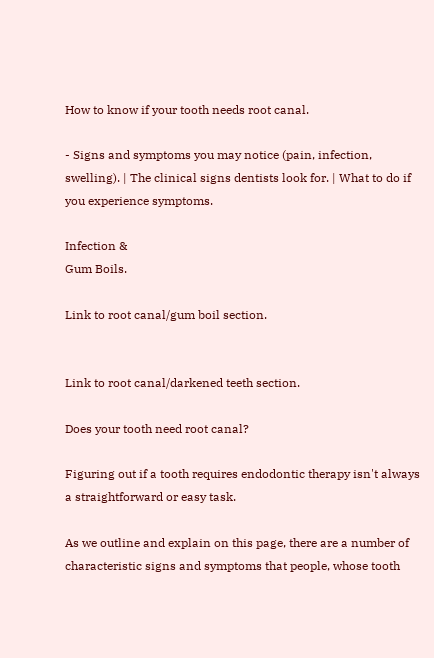How to know if your tooth needs root canal.

- Signs and symptoms you may notice (pain, infection, swelling). | The clinical signs dentists look for. | What to do if you experience symptoms.

Infection &
Gum Boils.

Link to root canal/gum boil section.


Link to root canal/darkened teeth section.

Does your tooth need root canal?

Figuring out if a tooth requires endodontic therapy isn't always a straightforward or easy task.

As we outline and explain on this page, there are a number of characteristic signs and symptoms that people, whose tooth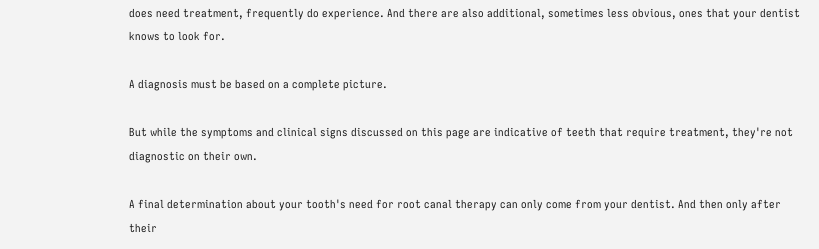does need treatment, frequently do experience. And there are also additional, sometimes less obvious, ones that your dentist knows to look for.

A diagnosis must be based on a complete picture.

But while the symptoms and clinical signs discussed on this page are indicative of teeth that require treatment, they're not diagnostic on their own.

A final determination about your tooth's need for root canal therapy can only come from your dentist. And then only after their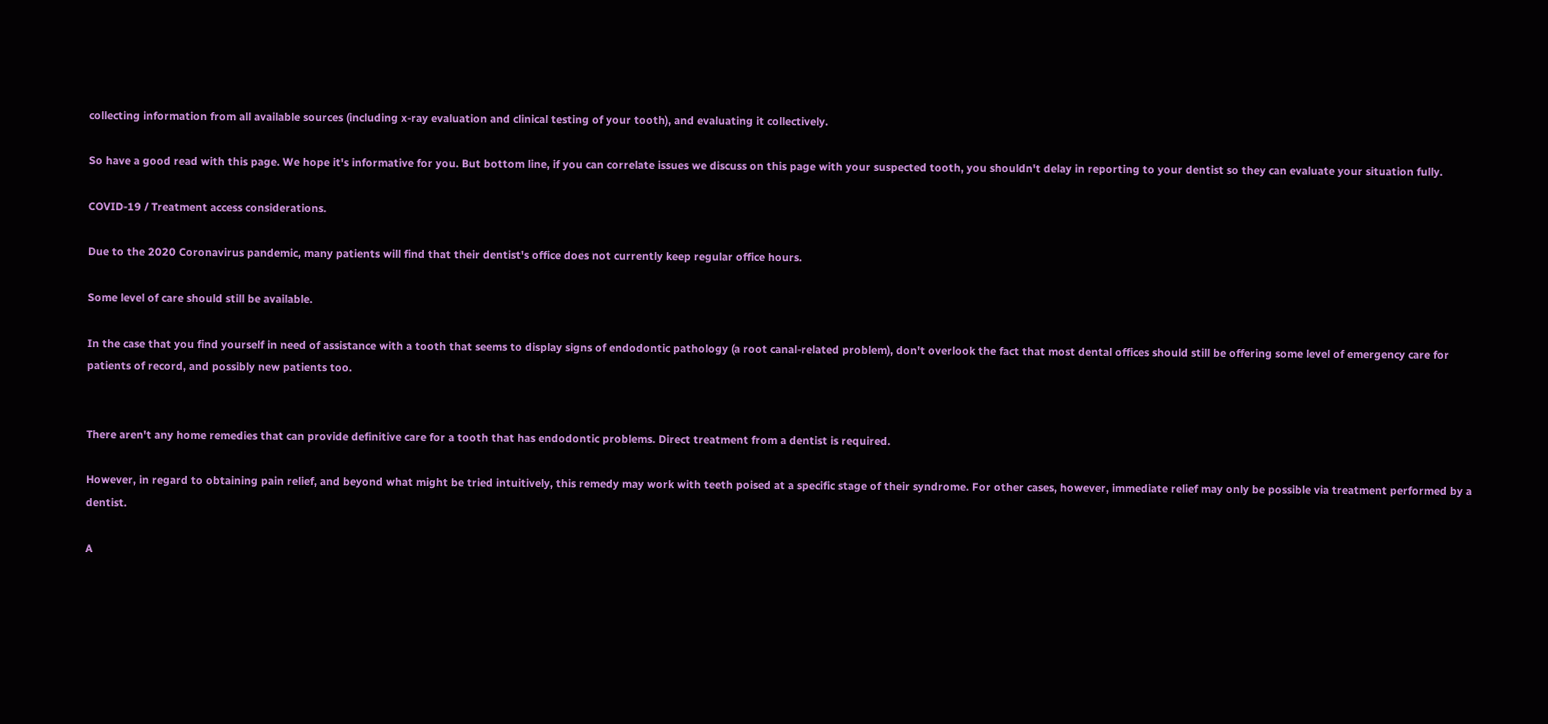collecting information from all available sources (including x-ray evaluation and clinical testing of your tooth), and evaluating it collectively.

So have a good read with this page. We hope it's informative for you. But bottom line, if you can correlate issues we discuss on this page with your suspected tooth, you shouldn't delay in reporting to your dentist so they can evaluate your situation fully.

COVID-19 / Treatment access considerations.

Due to the 2020 Coronavirus pandemic, many patients will find that their dentist's office does not currently keep regular office hours.

Some level of care should still be available.

In the case that you find yourself in need of assistance with a tooth that seems to display signs of endodontic pathology (a root canal-related problem), don't overlook the fact that most dental offices should still be offering some level of emergency care for patients of record, and possibly new patients too.


There aren't any home remedies that can provide definitive care for a tooth that has endodontic problems. Direct treatment from a dentist is required.

However, in regard to obtaining pain relief, and beyond what might be tried intuitively, this remedy may work with teeth poised at a specific stage of their syndrome. For other cases, however, immediate relief may only be possible via treatment performed by a dentist.

A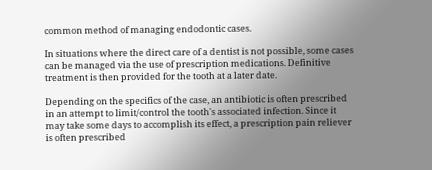common method of managing endodontic cases.

In situations where the direct care of a dentist is not possible, some cases can be managed via the use of prescription medications. Definitive treatment is then provided for the tooth at a later date.

Depending on the specifics of the case, an antibiotic is often prescribed in an attempt to limit/control the tooth's associated infection. Since it may take some days to accomplish its effect, a prescription pain reliever is often prescribed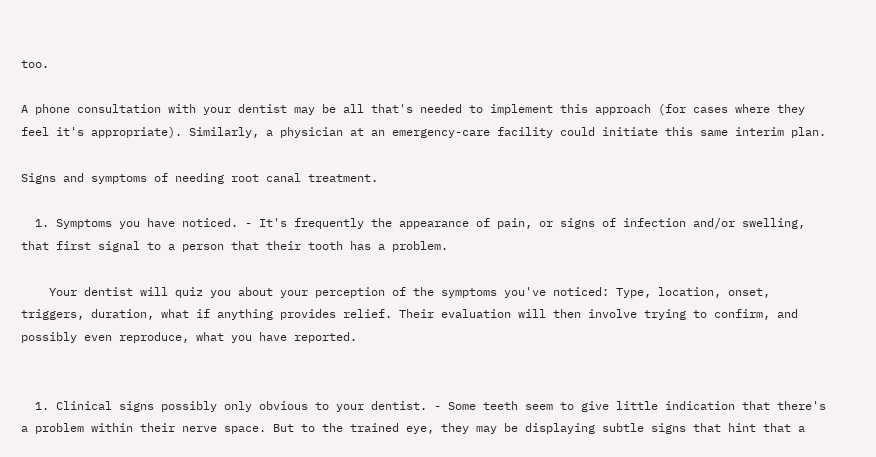too.

A phone consultation with your dentist may be all that's needed to implement this approach (for cases where they feel it's appropriate). Similarly, a physician at an emergency-care facility could initiate this same interim plan.

Signs and symptoms of needing root canal treatment.

  1. Symptoms you have noticed. - It's frequently the appearance of pain, or signs of infection and/or swelling, that first signal to a person that their tooth has a problem.

    Your dentist will quiz you about your perception of the symptoms you've noticed: Type, location, onset, triggers, duration, what if anything provides relief. Their evaluation will then involve trying to confirm, and possibly even reproduce, what you have reported.


  1. Clinical signs possibly only obvious to your dentist. - Some teeth seem to give little indication that there's a problem within their nerve space. But to the trained eye, they may be displaying subtle signs that hint that a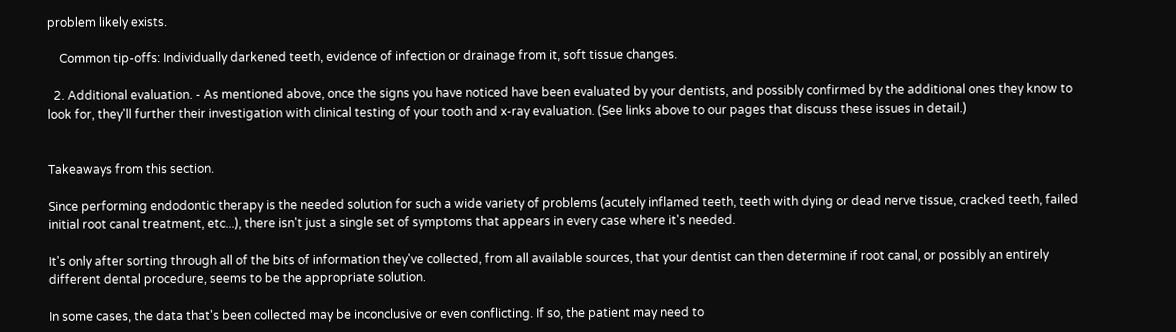problem likely exists.

    Common tip-offs: Individually darkened teeth, evidence of infection or drainage from it, soft tissue changes.

  2. Additional evaluation. - As mentioned above, once the signs you have noticed have been evaluated by your dentists, and possibly confirmed by the additional ones they know to look for, they'll further their investigation with clinical testing of your tooth and x-ray evaluation. (See links above to our pages that discuss these issues in detail.)


Takeaways from this section.

Since performing endodontic therapy is the needed solution for such a wide variety of problems (acutely inflamed teeth, teeth with dying or dead nerve tissue, cracked teeth, failed initial root canal treatment, etc...), there isn't just a single set of symptoms that appears in every case where it's needed.

It's only after sorting through all of the bits of information they've collected, from all available sources, that your dentist can then determine if root canal, or possibly an entirely different dental procedure, seems to be the appropriate solution.

In some cases, the data that's been collected may be inconclusive or even conflicting. If so, the patient may need to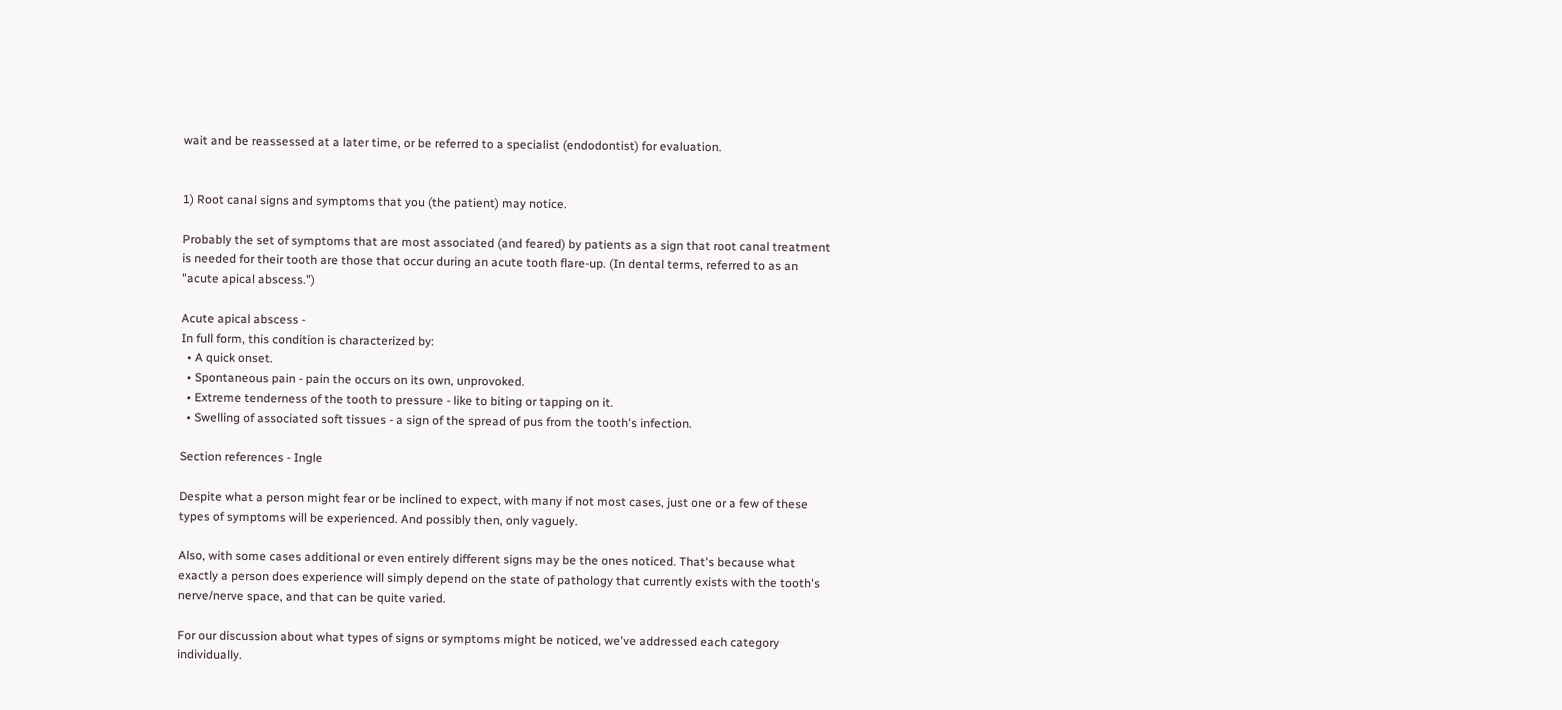wait and be reassessed at a later time, or be referred to a specialist (endodontist) for evaluation.


1) Root canal signs and symptoms that you (the patient) may notice.

Probably the set of symptoms that are most associated (and feared) by patients as a sign that root canal treatment is needed for their tooth are those that occur during an acute tooth flare-up. (In dental terms, referred to as an "acute apical abscess.")

Acute apical abscess -
In full form, this condition is characterized by:
  • A quick onset.
  • Spontaneous pain - pain the occurs on its own, unprovoked.
  • Extreme tenderness of the tooth to pressure - like to biting or tapping on it.
  • Swelling of associated soft tissues - a sign of the spread of pus from the tooth's infection.

Section references - Ingle

Despite what a person might fear or be inclined to expect, with many if not most cases, just one or a few of these types of symptoms will be experienced. And possibly then, only vaguely.

Also, with some cases additional or even entirely different signs may be the ones noticed. That's because what exactly a person does experience will simply depend on the state of pathology that currently exists with the tooth's nerve/nerve space, and that can be quite varied.

For our discussion about what types of signs or symptoms might be noticed, we've addressed each category individually.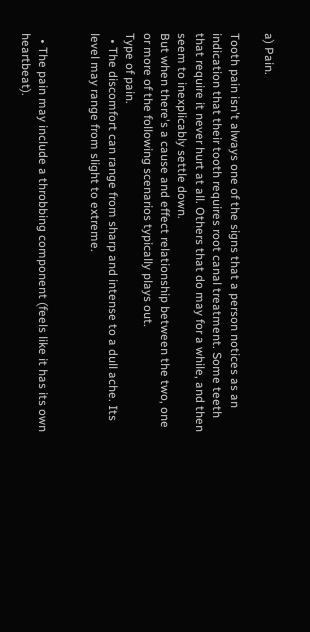a) Pain.

Tooth pain isn't always one of the signs that a person notices as an indication that their tooth requires root canal treatment. Some teeth that require it never hurt at all. Others that do may for a while, and then seem to inexplicably settle down.
But when there's a cause and effect relationship between the two, one or more of the following scenarios typically plays out.
Type of pain.
  • The discomfort can range from sharp and intense to a dull ache. Its level may range from slight to extreme.


  • The pain may include a throbbing component (feels like it has its own heartbeat).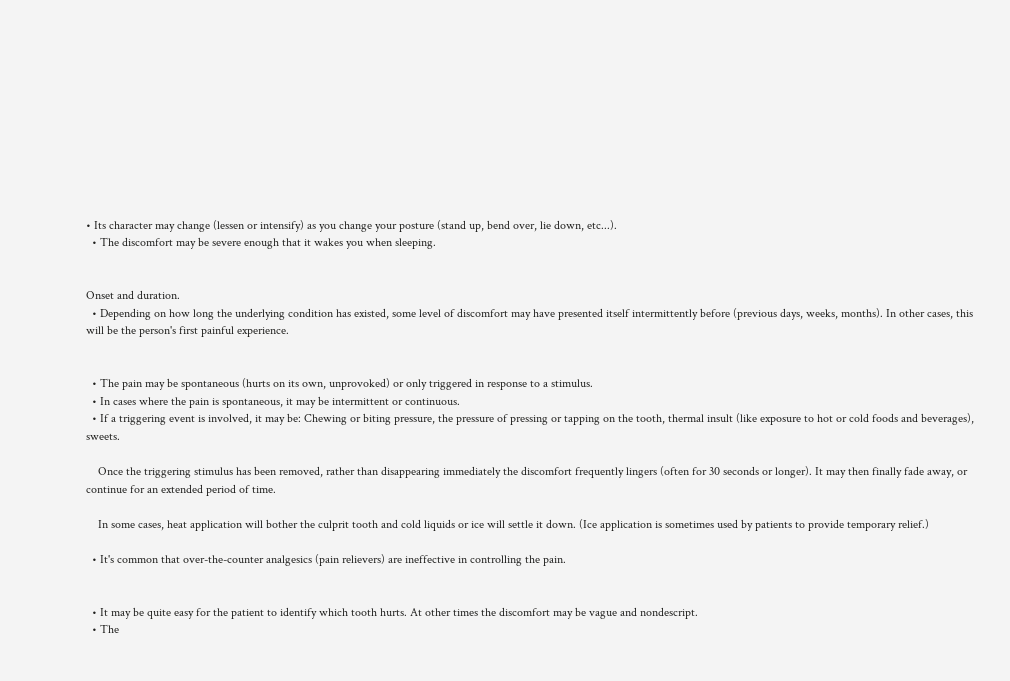• Its character may change (lessen or intensify) as you change your posture (stand up, bend over, lie down, etc...).
  • The discomfort may be severe enough that it wakes you when sleeping.


Onset and duration.
  • Depending on how long the underlying condition has existed, some level of discomfort may have presented itself intermittently before (previous days, weeks, months). In other cases, this will be the person's first painful experience.


  • The pain may be spontaneous (hurts on its own, unprovoked) or only triggered in response to a stimulus.
  • In cases where the pain is spontaneous, it may be intermittent or continuous.
  • If a triggering event is involved, it may be: Chewing or biting pressure, the pressure of pressing or tapping on the tooth, thermal insult (like exposure to hot or cold foods and beverages), sweets.

    Once the triggering stimulus has been removed, rather than disappearing immediately the discomfort frequently lingers (often for 30 seconds or longer). It may then finally fade away, or continue for an extended period of time.

    In some cases, heat application will bother the culprit tooth and cold liquids or ice will settle it down. (Ice application is sometimes used by patients to provide temporary relief.)

  • It's common that over-the-counter analgesics (pain relievers) are ineffective in controlling the pain.


  • It may be quite easy for the patient to identify which tooth hurts. At other times the discomfort may be vague and nondescript.
  • The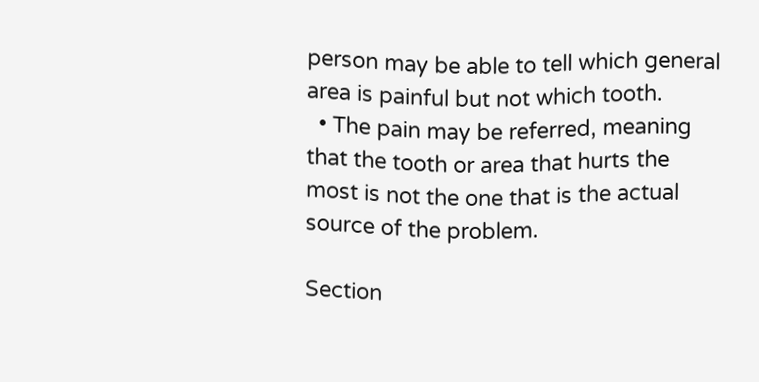person may be able to tell which general area is painful but not which tooth.
  • The pain may be referred, meaning that the tooth or area that hurts the most is not the one that is the actual source of the problem.

Section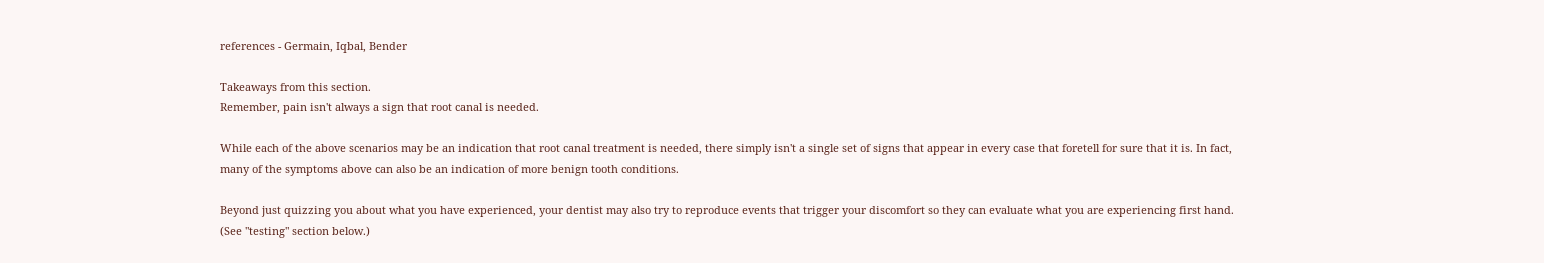references - Germain, Iqbal, Bender

Takeaways from this section.
Remember, pain isn't always a sign that root canal is needed.

While each of the above scenarios may be an indication that root canal treatment is needed, there simply isn't a single set of signs that appear in every case that foretell for sure that it is. In fact, many of the symptoms above can also be an indication of more benign tooth conditions.

Beyond just quizzing you about what you have experienced, your dentist may also try to reproduce events that trigger your discomfort so they can evaluate what you are experiencing first hand. (See "testing" section below.)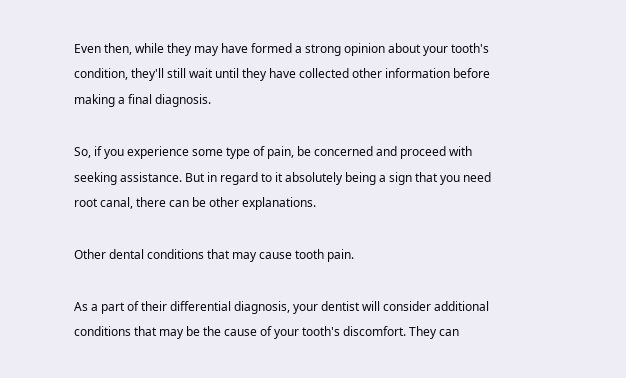Even then, while they may have formed a strong opinion about your tooth's condition, they'll still wait until they have collected other information before making a final diagnosis.

So, if you experience some type of pain, be concerned and proceed with seeking assistance. But in regard to it absolutely being a sign that you need root canal, there can be other explanations.

Other dental conditions that may cause tooth pain.

As a part of their differential diagnosis, your dentist will consider additional conditions that may be the cause of your tooth's discomfort. They can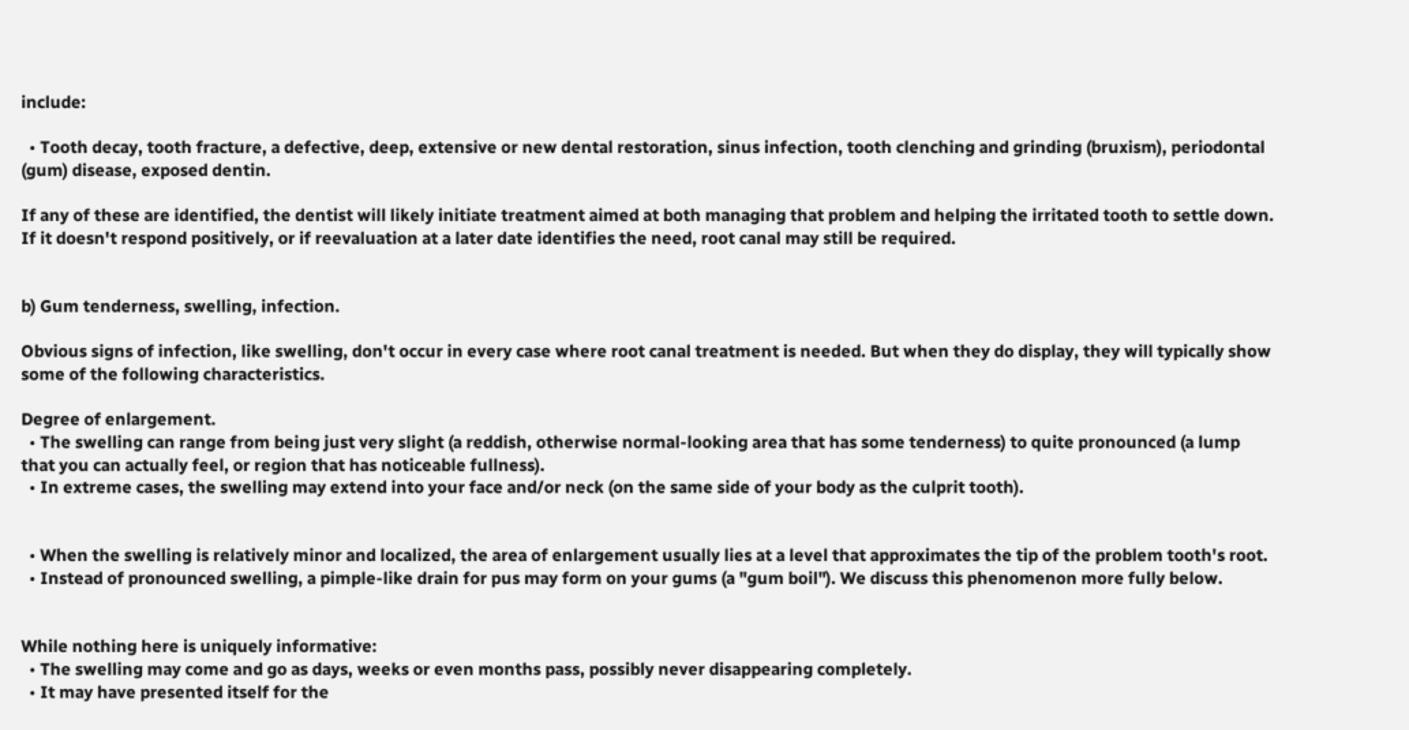include:

  • Tooth decay, tooth fracture, a defective, deep, extensive or new dental restoration, sinus infection, tooth clenching and grinding (bruxism), periodontal (gum) disease, exposed dentin.

If any of these are identified, the dentist will likely initiate treatment aimed at both managing that problem and helping the irritated tooth to settle down. If it doesn't respond positively, or if reevaluation at a later date identifies the need, root canal may still be required.


b) Gum tenderness, swelling, infection.

Obvious signs of infection, like swelling, don't occur in every case where root canal treatment is needed. But when they do display, they will typically show some of the following characteristics.

Degree of enlargement.
  • The swelling can range from being just very slight (a reddish, otherwise normal-looking area that has some tenderness) to quite pronounced (a lump that you can actually feel, or region that has noticeable fullness).
  • In extreme cases, the swelling may extend into your face and/or neck (on the same side of your body as the culprit tooth).


  • When the swelling is relatively minor and localized, the area of enlargement usually lies at a level that approximates the tip of the problem tooth's root.
  • Instead of pronounced swelling, a pimple-like drain for pus may form on your gums (a "gum boil"). We discuss this phenomenon more fully below.


While nothing here is uniquely informative:
  • The swelling may come and go as days, weeks or even months pass, possibly never disappearing completely.
  • It may have presented itself for the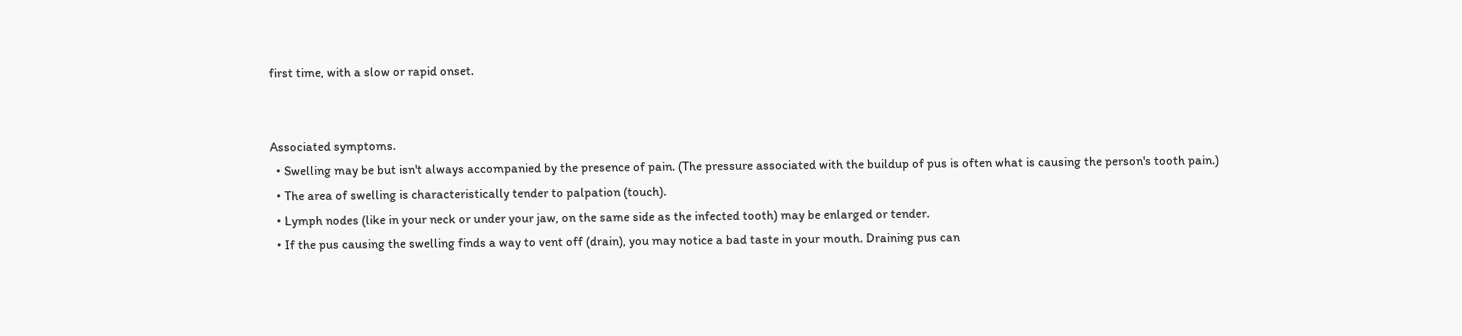first time, with a slow or rapid onset.


Associated symptoms.
  • Swelling may be but isn't always accompanied by the presence of pain. (The pressure associated with the buildup of pus is often what is causing the person's tooth pain.)
  • The area of swelling is characteristically tender to palpation (touch).
  • Lymph nodes (like in your neck or under your jaw, on the same side as the infected tooth) may be enlarged or tender.
  • If the pus causing the swelling finds a way to vent off (drain), you may notice a bad taste in your mouth. Draining pus can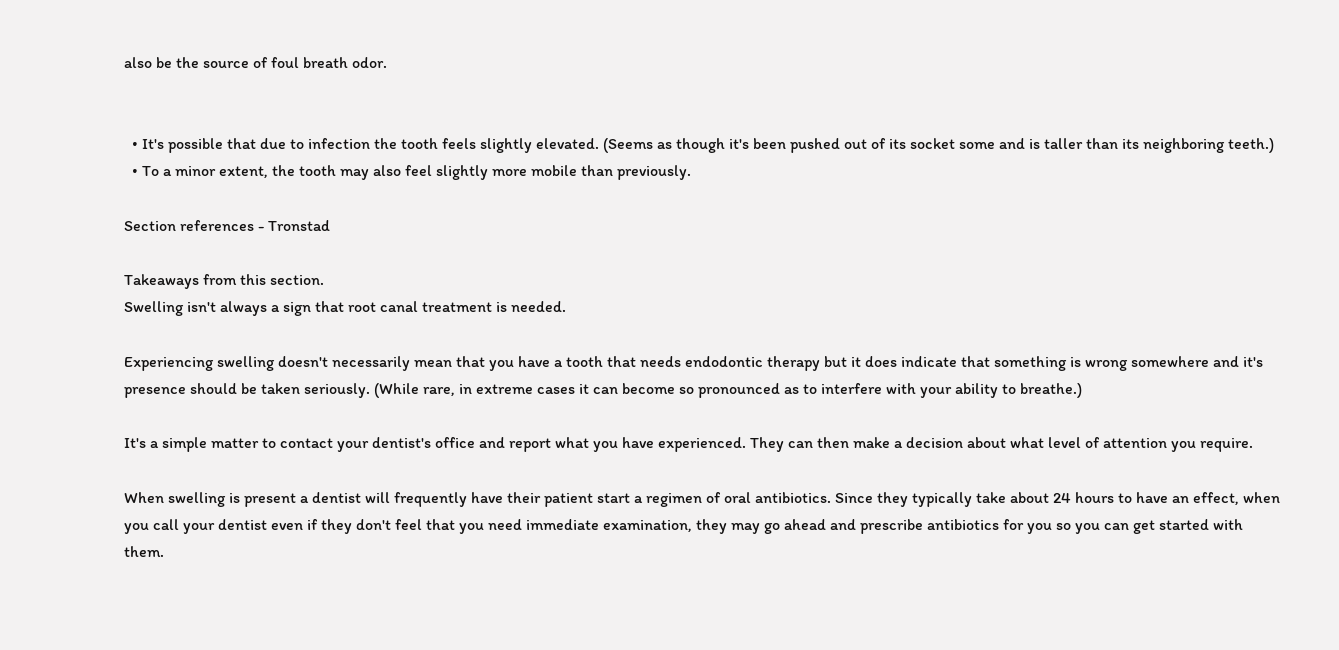also be the source of foul breath odor.


  • It's possible that due to infection the tooth feels slightly elevated. (Seems as though it's been pushed out of its socket some and is taller than its neighboring teeth.)
  • To a minor extent, the tooth may also feel slightly more mobile than previously.

Section references - Tronstad

Takeaways from this section.
Swelling isn't always a sign that root canal treatment is needed.

Experiencing swelling doesn't necessarily mean that you have a tooth that needs endodontic therapy but it does indicate that something is wrong somewhere and it's presence should be taken seriously. (While rare, in extreme cases it can become so pronounced as to interfere with your ability to breathe.)

It's a simple matter to contact your dentist's office and report what you have experienced. They can then make a decision about what level of attention you require.

When swelling is present a dentist will frequently have their patient start a regimen of oral antibiotics. Since they typically take about 24 hours to have an effect, when you call your dentist even if they don't feel that you need immediate examination, they may go ahead and prescribe antibiotics for you so you can get started with them.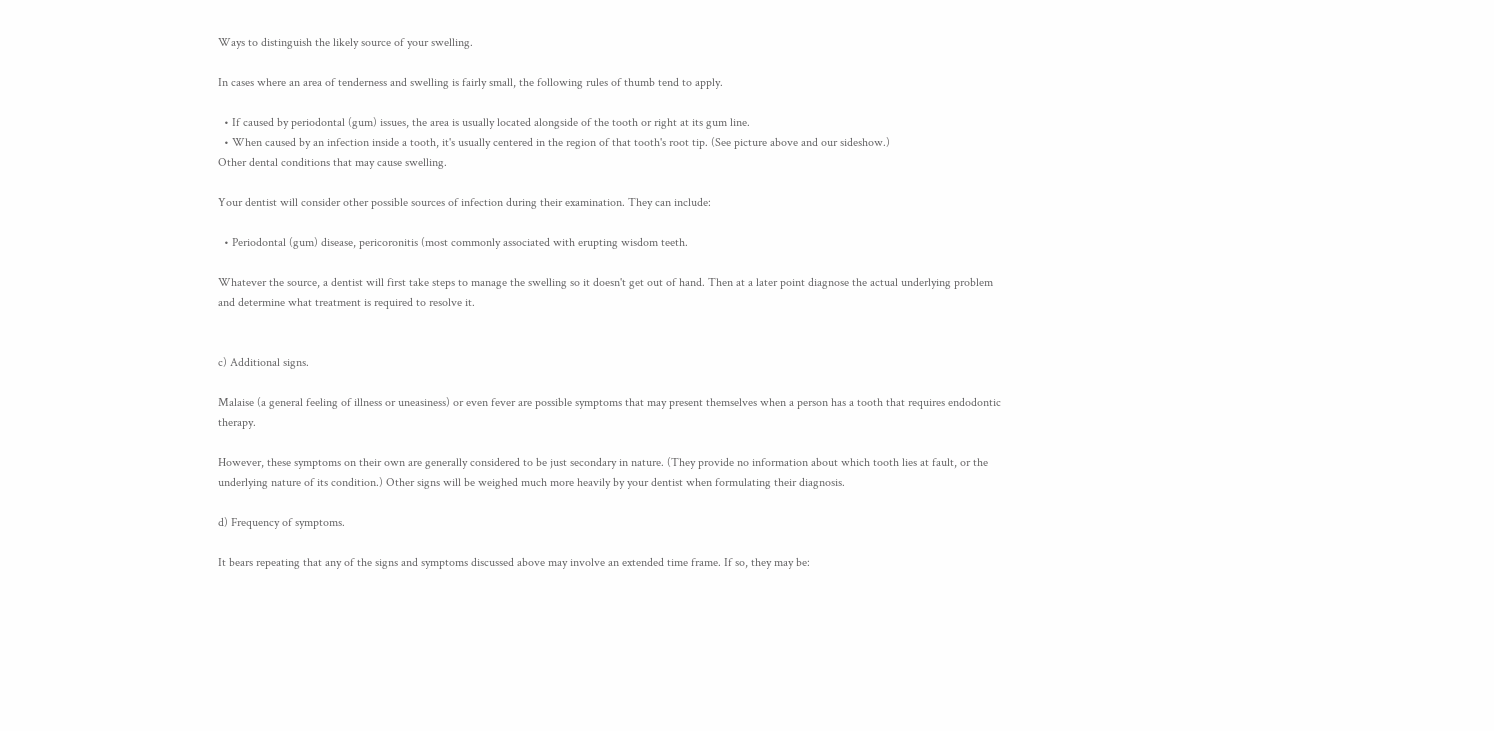Ways to distinguish the likely source of your swelling.

In cases where an area of tenderness and swelling is fairly small, the following rules of thumb tend to apply.

  • If caused by periodontal (gum) issues, the area is usually located alongside of the tooth or right at its gum line.
  • When caused by an infection inside a tooth, it's usually centered in the region of that tooth's root tip. (See picture above and our sideshow.)
Other dental conditions that may cause swelling.

Your dentist will consider other possible sources of infection during their examination. They can include:

  • Periodontal (gum) disease, pericoronitis (most commonly associated with erupting wisdom teeth.

Whatever the source, a dentist will first take steps to manage the swelling so it doesn't get out of hand. Then at a later point diagnose the actual underlying problem and determine what treatment is required to resolve it.


c) Additional signs.

Malaise (a general feeling of illness or uneasiness) or even fever are possible symptoms that may present themselves when a person has a tooth that requires endodontic therapy.

However, these symptoms on their own are generally considered to be just secondary in nature. (They provide no information about which tooth lies at fault, or the underlying nature of its condition.) Other signs will be weighed much more heavily by your dentist when formulating their diagnosis.

d) Frequency of symptoms.

It bears repeating that any of the signs and symptoms discussed above may involve an extended time frame. If so, they may be: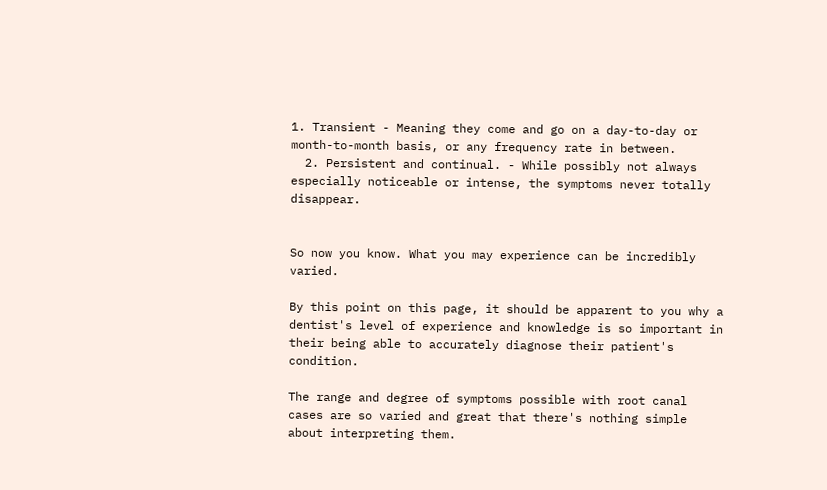1. Transient - Meaning they come and go on a day-to-day or month-to-month basis, or any frequency rate in between.
  2. Persistent and continual. - While possibly not always especially noticeable or intense, the symptoms never totally disappear.


So now you know. What you may experience can be incredibly varied.

By this point on this page, it should be apparent to you why a dentist's level of experience and knowledge is so important in their being able to accurately diagnose their patient's condition.

The range and degree of symptoms possible with root canal cases are so varied and great that there's nothing simple about interpreting them.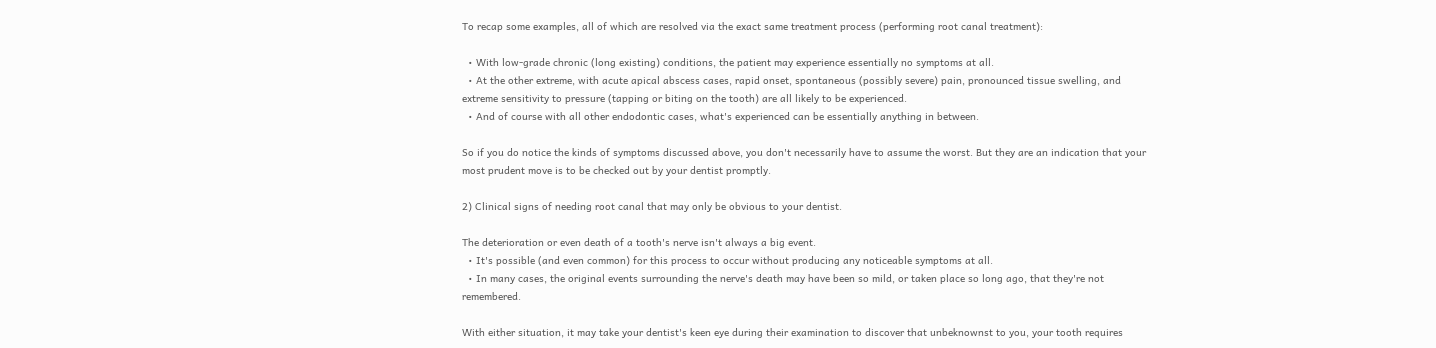To recap some examples, all of which are resolved via the exact same treatment process (performing root canal treatment):

  • With low-grade chronic (long existing) conditions, the patient may experience essentially no symptoms at all.
  • At the other extreme, with acute apical abscess cases, rapid onset, spontaneous (possibly severe) pain, pronounced tissue swelling, and extreme sensitivity to pressure (tapping or biting on the tooth) are all likely to be experienced.
  • And of course with all other endodontic cases, what's experienced can be essentially anything in between.

So if you do notice the kinds of symptoms discussed above, you don't necessarily have to assume the worst. But they are an indication that your most prudent move is to be checked out by your dentist promptly.

2) Clinical signs of needing root canal that may only be obvious to your dentist.

The deterioration or even death of a tooth's nerve isn't always a big event.
  • It's possible (and even common) for this process to occur without producing any noticeable symptoms at all.
  • In many cases, the original events surrounding the nerve's death may have been so mild, or taken place so long ago, that they're not remembered.

With either situation, it may take your dentist's keen eye during their examination to discover that unbeknownst to you, your tooth requires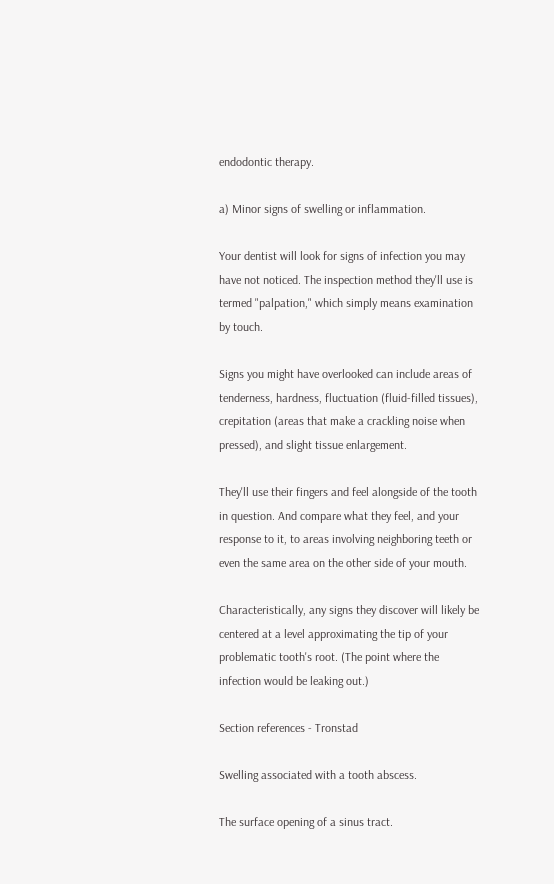endodontic therapy.

a) Minor signs of swelling or inflammation.

Your dentist will look for signs of infection you may have not noticed. The inspection method they'll use is termed "palpation," which simply means examination by touch.

Signs you might have overlooked can include areas of tenderness, hardness, fluctuation (fluid-filled tissues), crepitation (areas that make a crackling noise when pressed), and slight tissue enlargement.

They'll use their fingers and feel alongside of the tooth in question. And compare what they feel, and your response to it, to areas involving neighboring teeth or even the same area on the other side of your mouth.

Characteristically, any signs they discover will likely be centered at a level approximating the tip of your problematic tooth's root. (The point where the infection would be leaking out.)

Section references - Tronstad

Swelling associated with a tooth abscess.

The surface opening of a sinus tract.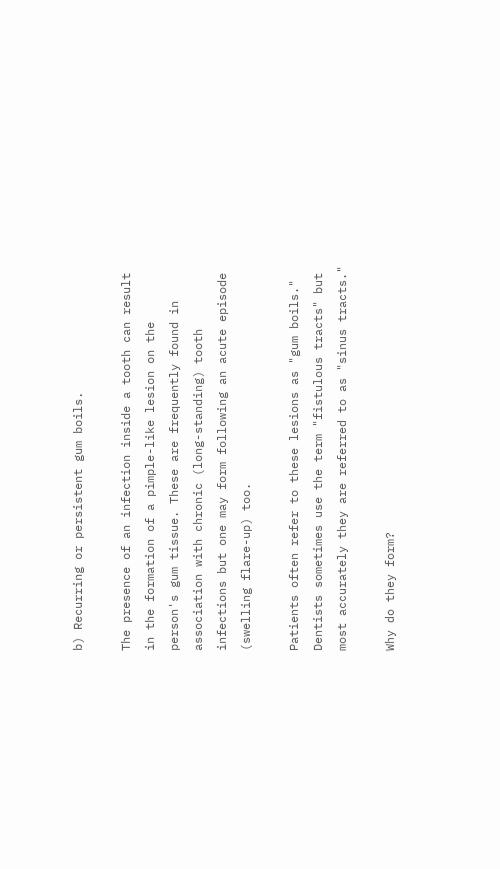b) Recurring or persistent gum boils.

The presence of an infection inside a tooth can result in the formation of a pimple-like lesion on the person's gum tissue. These are frequently found in association with chronic (long-standing) tooth infections but one may form following an acute episode (swelling flare-up) too.

Patients often refer to these lesions as "gum boils." Dentists sometimes use the term "fistulous tracts" but most accurately they are referred to as "sinus tracts."

Why do they form?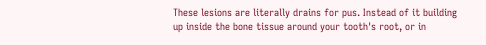These lesions are literally drains for pus. Instead of it building up inside the bone tissue around your tooth's root, or in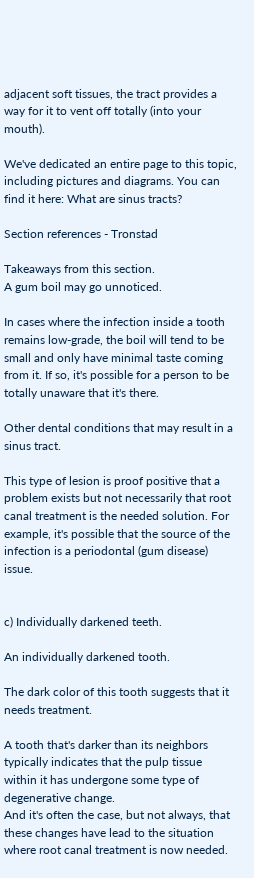adjacent soft tissues, the tract provides a way for it to vent off totally (into your mouth).

We've dedicated an entire page to this topic, including pictures and diagrams. You can find it here: What are sinus tracts?

Section references - Tronstad

Takeaways from this section.
A gum boil may go unnoticed.

In cases where the infection inside a tooth remains low-grade, the boil will tend to be small and only have minimal taste coming from it. If so, it's possible for a person to be totally unaware that it's there.

Other dental conditions that may result in a sinus tract.

This type of lesion is proof positive that a problem exists but not necessarily that root canal treatment is the needed solution. For example, it's possible that the source of the infection is a periodontal (gum disease) issue.


c) Individually darkened teeth.

An individually darkened tooth.

The dark color of this tooth suggests that it needs treatment.

A tooth that's darker than its neighbors typically indicates that the pulp tissue within it has undergone some type of degenerative change.
And it's often the case, but not always, that these changes have lead to the situation where root canal treatment is now needed.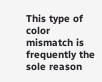This type of color mismatch is frequently the sole reason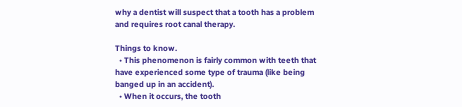why a dentist will suspect that a tooth has a problem and requires root canal therapy.

Things to know.
  • This phenomenon is fairly common with teeth that have experienced some type of trauma (like being banged up in an accident).
  • When it occurs, the tooth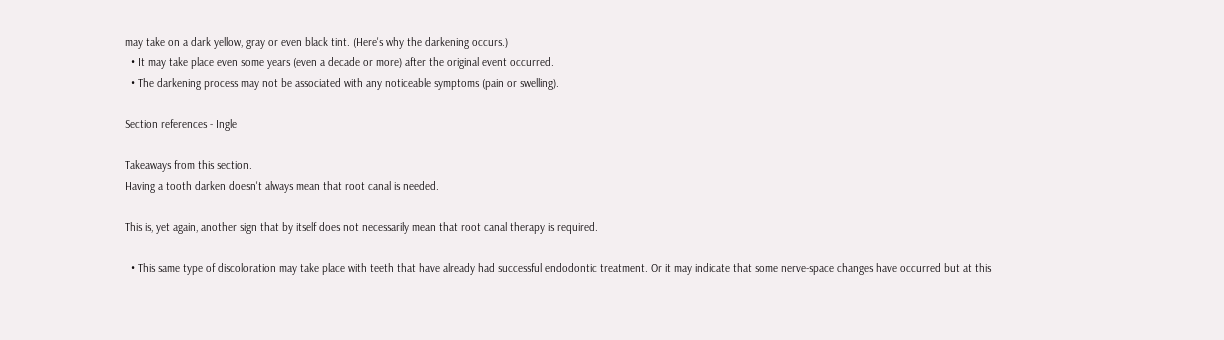may take on a dark yellow, gray or even black tint. (Here's why the darkening occurs.)
  • It may take place even some years (even a decade or more) after the original event occurred.
  • The darkening process may not be associated with any noticeable symptoms (pain or swelling).

Section references - Ingle

Takeaways from this section.
Having a tooth darken doesn't always mean that root canal is needed.

This is, yet again, another sign that by itself does not necessarily mean that root canal therapy is required.

  • This same type of discoloration may take place with teeth that have already had successful endodontic treatment. Or it may indicate that some nerve-space changes have occurred but at this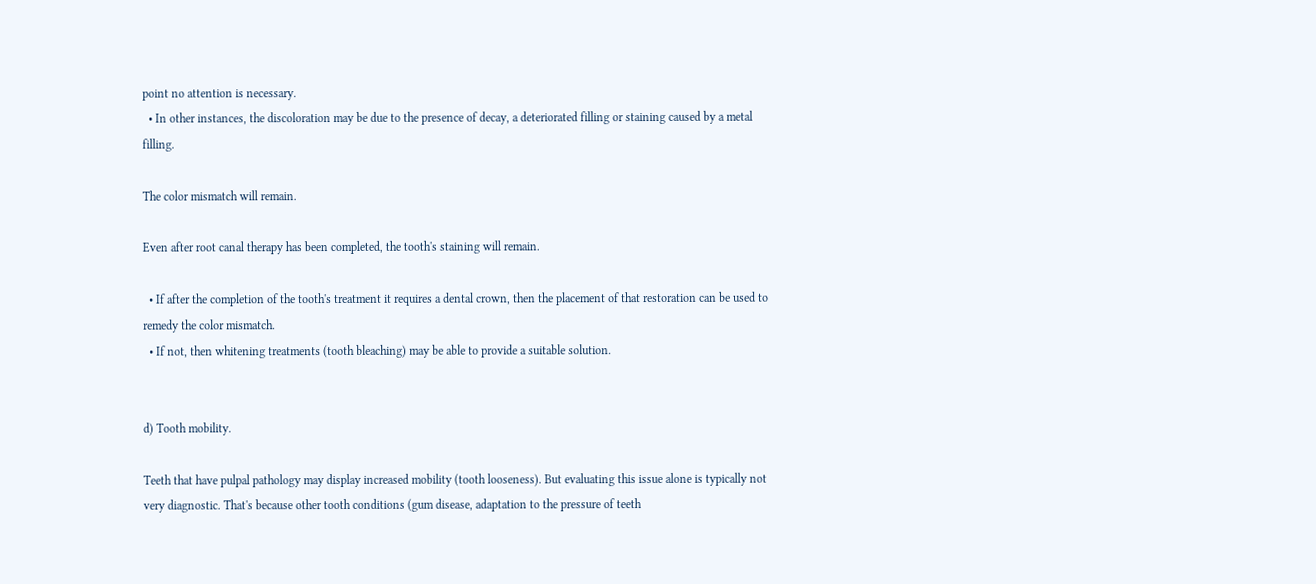point no attention is necessary.
  • In other instances, the discoloration may be due to the presence of decay, a deteriorated filling or staining caused by a metal filling.

The color mismatch will remain.

Even after root canal therapy has been completed, the tooth's staining will remain.

  • If after the completion of the tooth's treatment it requires a dental crown, then the placement of that restoration can be used to remedy the color mismatch.
  • If not, then whitening treatments (tooth bleaching) may be able to provide a suitable solution.


d) Tooth mobility.

Teeth that have pulpal pathology may display increased mobility (tooth looseness). But evaluating this issue alone is typically not very diagnostic. That's because other tooth conditions (gum disease, adaptation to the pressure of teeth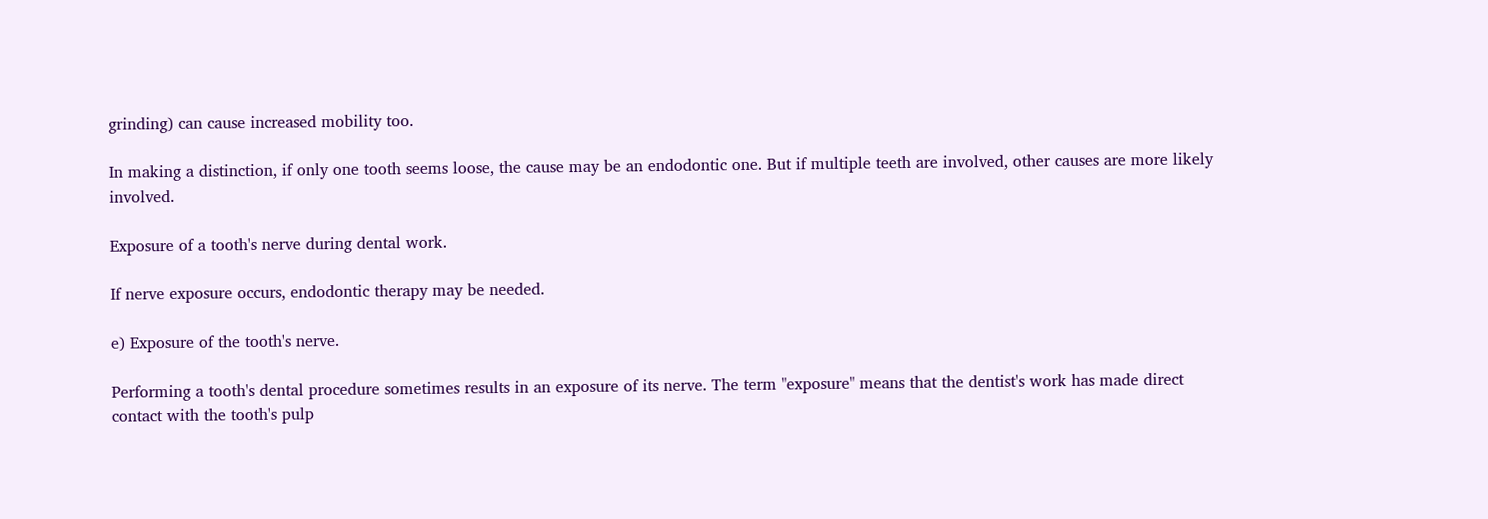grinding) can cause increased mobility too.

In making a distinction, if only one tooth seems loose, the cause may be an endodontic one. But if multiple teeth are involved, other causes are more likely involved.

Exposure of a tooth's nerve during dental work.

If nerve exposure occurs, endodontic therapy may be needed.

e) Exposure of the tooth's nerve.

Performing a tooth's dental procedure sometimes results in an exposure of its nerve. The term "exposure" means that the dentist's work has made direct contact with the tooth's pulp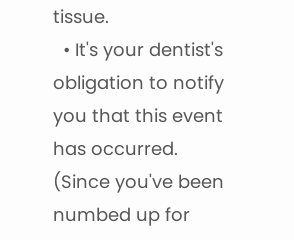tissue.
  • It's your dentist's obligation to notify you that this event has occurred. (Since you've been numbed up for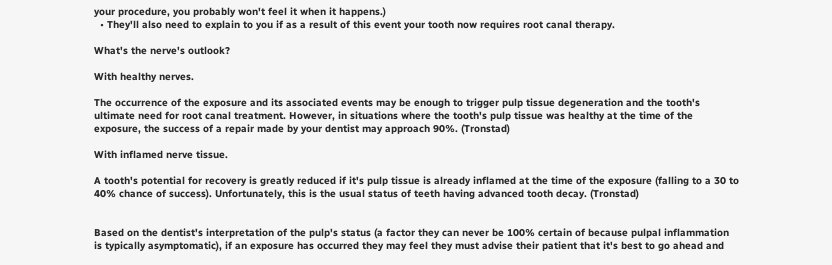your procedure, you probably won't feel it when it happens.)
  • They'll also need to explain to you if as a result of this event your tooth now requires root canal therapy.

What's the nerve's outlook?

With healthy nerves.

The occurrence of the exposure and its associated events may be enough to trigger pulp tissue degeneration and the tooth's ultimate need for root canal treatment. However, in situations where the tooth's pulp tissue was healthy at the time of the exposure, the success of a repair made by your dentist may approach 90%. (Tronstad)

With inflamed nerve tissue.

A tooth's potential for recovery is greatly reduced if it's pulp tissue is already inflamed at the time of the exposure (falling to a 30 to 40% chance of success). Unfortunately, this is the usual status of teeth having advanced tooth decay. (Tronstad)


Based on the dentist's interpretation of the pulp's status (a factor they can never be 100% certain of because pulpal inflammation is typically asymptomatic), if an exposure has occurred they may feel they must advise their patient that it's best to go ahead and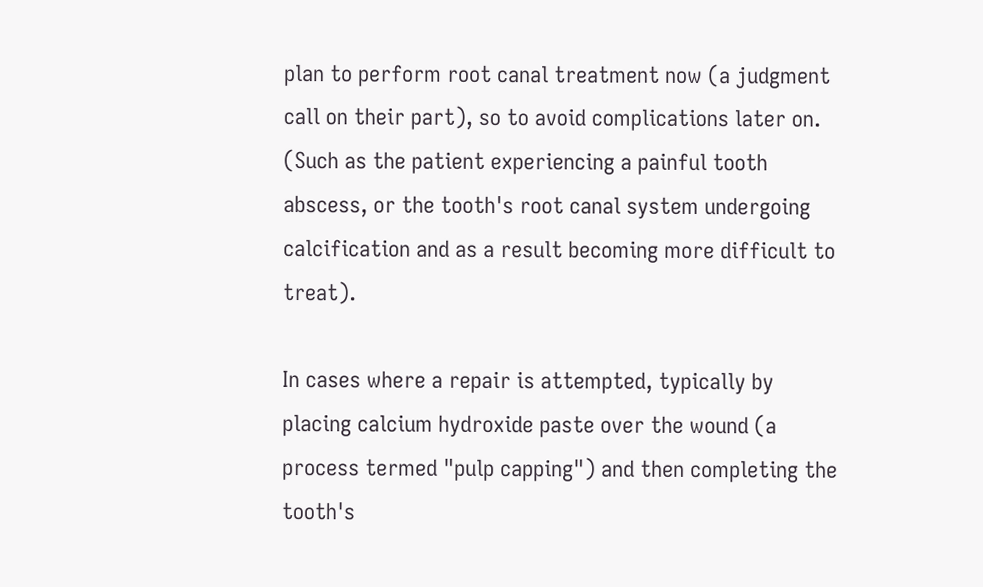plan to perform root canal treatment now (a judgment call on their part), so to avoid complications later on. (Such as the patient experiencing a painful tooth abscess, or the tooth's root canal system undergoing calcification and as a result becoming more difficult to treat).

In cases where a repair is attempted, typically by placing calcium hydroxide paste over the wound (a process termed "pulp capping") and then completing the tooth's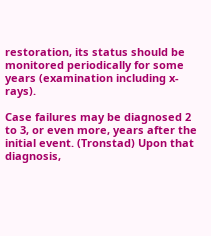restoration, its status should be monitored periodically for some years (examination including x-rays).

Case failures may be diagnosed 2 to 3, or even more, years after the initial event. (Tronstad) Upon that diagnosis,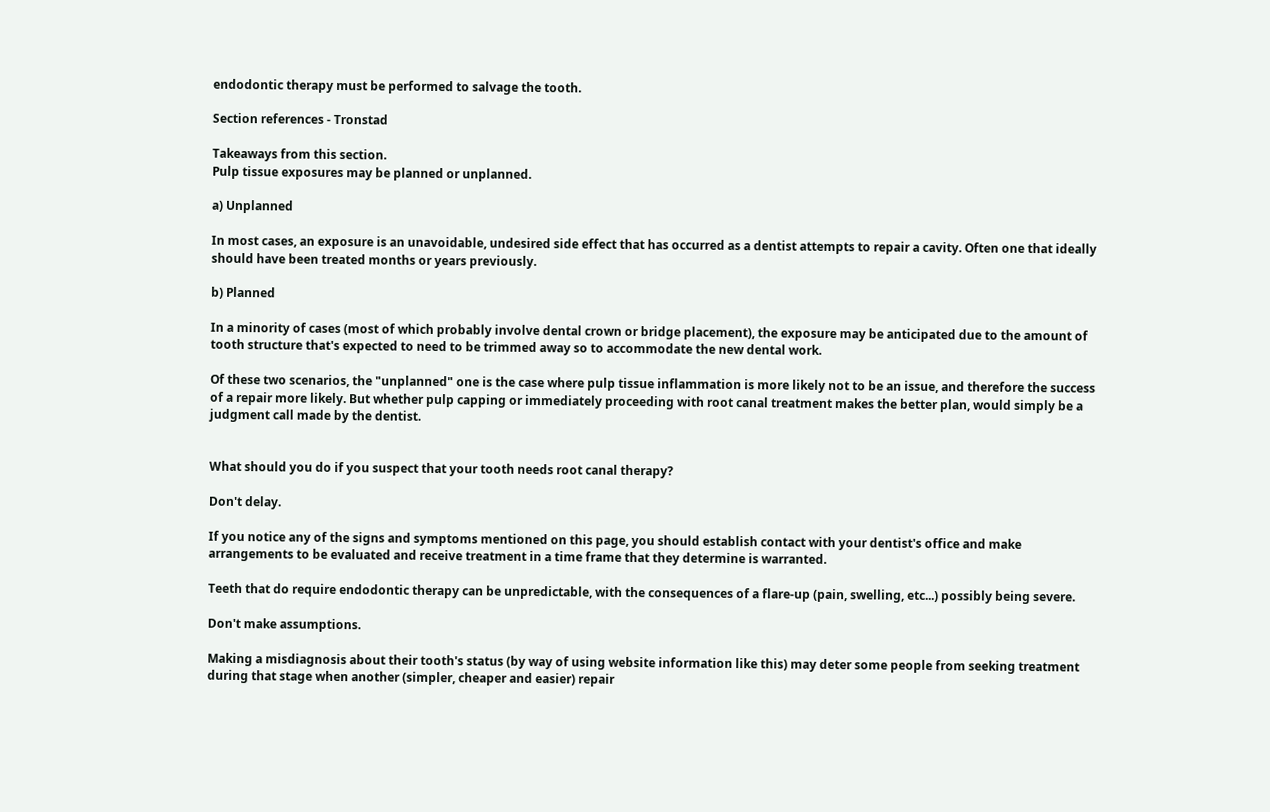endodontic therapy must be performed to salvage the tooth.

Section references - Tronstad

Takeaways from this section.
Pulp tissue exposures may be planned or unplanned.

a) Unplanned

In most cases, an exposure is an unavoidable, undesired side effect that has occurred as a dentist attempts to repair a cavity. Often one that ideally should have been treated months or years previously.

b) Planned

In a minority of cases (most of which probably involve dental crown or bridge placement), the exposure may be anticipated due to the amount of tooth structure that's expected to need to be trimmed away so to accommodate the new dental work.

Of these two scenarios, the "unplanned" one is the case where pulp tissue inflammation is more likely not to be an issue, and therefore the success of a repair more likely. But whether pulp capping or immediately proceeding with root canal treatment makes the better plan, would simply be a judgment call made by the dentist.


What should you do if you suspect that your tooth needs root canal therapy?

Don't delay.

If you notice any of the signs and symptoms mentioned on this page, you should establish contact with your dentist's office and make arrangements to be evaluated and receive treatment in a time frame that they determine is warranted.

Teeth that do require endodontic therapy can be unpredictable, with the consequences of a flare-up (pain, swelling, etc...) possibly being severe.

Don't make assumptions.

Making a misdiagnosis about their tooth's status (by way of using website information like this) may deter some people from seeking treatment during that stage when another (simpler, cheaper and easier) repair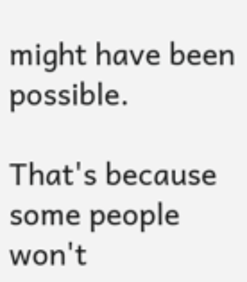might have been possible.

That's because some people won't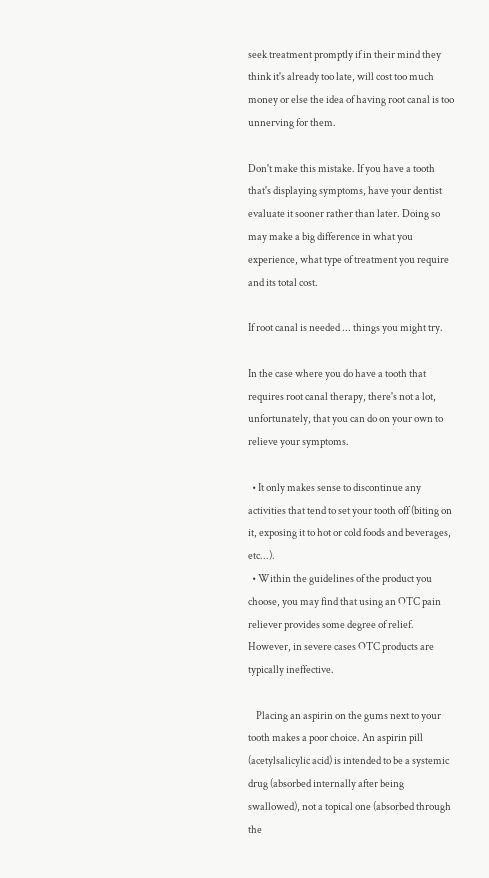seek treatment promptly if in their mind they think it's already too late, will cost too much money or else the idea of having root canal is too unnerving for them.

Don't make this mistake. If you have a tooth that's displaying symptoms, have your dentist evaluate it sooner rather than later. Doing so may make a big difference in what you experience, what type of treatment you require and its total cost.

If root canal is needed ... things you might try.

In the case where you do have a tooth that requires root canal therapy, there's not a lot, unfortunately, that you can do on your own to relieve your symptoms.

  • It only makes sense to discontinue any activities that tend to set your tooth off (biting on it, exposing it to hot or cold foods and beverages, etc...).
  • Within the guidelines of the product you choose, you may find that using an OTC pain reliever provides some degree of relief. However, in severe cases OTC products are typically ineffective.

    Placing an aspirin on the gums next to your tooth makes a poor choice. An aspirin pill (acetylsalicylic acid) is intended to be a systemic drug (absorbed internally after being swallowed), not a topical one (absorbed through the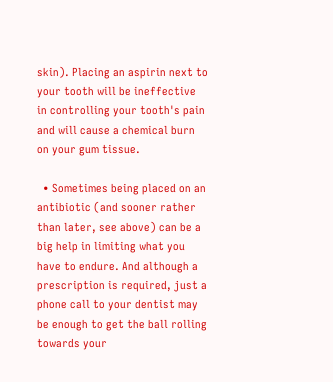skin). Placing an aspirin next to your tooth will be ineffective in controlling your tooth's pain and will cause a chemical burn on your gum tissue.

  • Sometimes being placed on an antibiotic (and sooner rather than later, see above) can be a big help in limiting what you have to endure. And although a prescription is required, just a phone call to your dentist may be enough to get the ball rolling towards your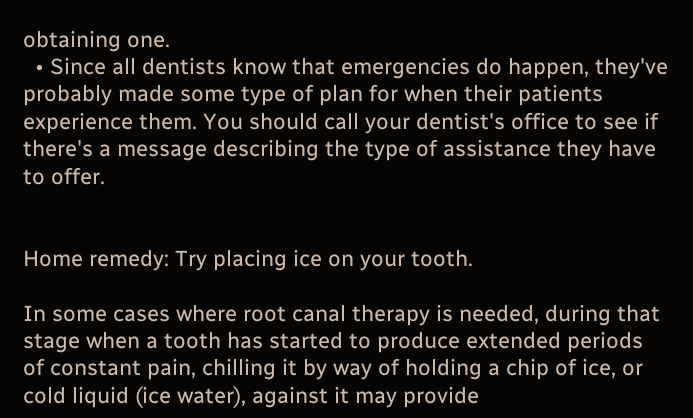obtaining one.
  • Since all dentists know that emergencies do happen, they've probably made some type of plan for when their patients experience them. You should call your dentist's office to see if there's a message describing the type of assistance they have to offer.


Home remedy: Try placing ice on your tooth.

In some cases where root canal therapy is needed, during that stage when a tooth has started to produce extended periods of constant pain, chilling it by way of holding a chip of ice, or cold liquid (ice water), against it may provide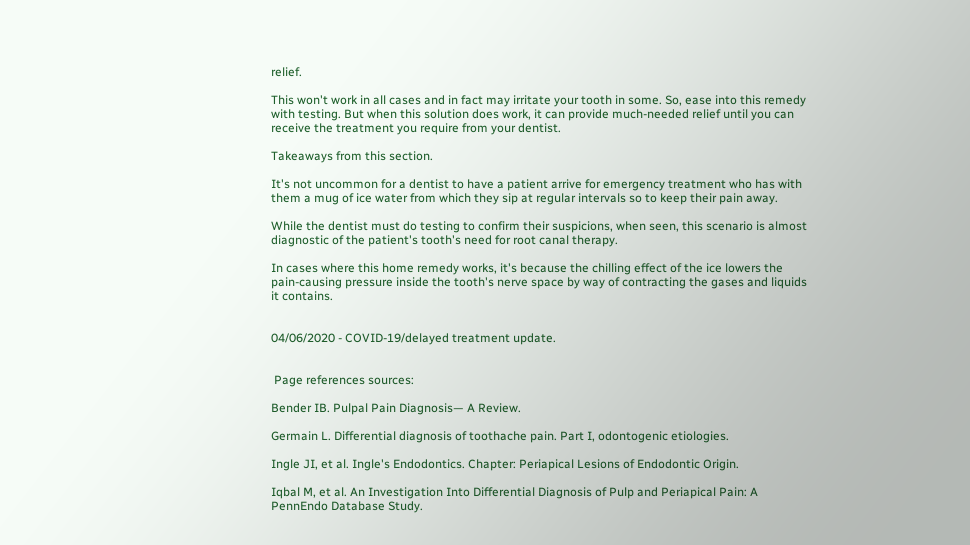relief.

This won't work in all cases and in fact may irritate your tooth in some. So, ease into this remedy with testing. But when this solution does work, it can provide much-needed relief until you can receive the treatment you require from your dentist.

Takeaways from this section.

It's not uncommon for a dentist to have a patient arrive for emergency treatment who has with them a mug of ice water from which they sip at regular intervals so to keep their pain away.

While the dentist must do testing to confirm their suspicions, when seen, this scenario is almost diagnostic of the patient's tooth's need for root canal therapy.

In cases where this home remedy works, it's because the chilling effect of the ice lowers the pain-causing pressure inside the tooth's nerve space by way of contracting the gases and liquids it contains.


04/06/2020 - COVID-19/delayed treatment update.


 Page references sources:

Bender IB. Pulpal Pain Diagnosis— A Review.

Germain L. Differential diagnosis of toothache pain. Part I, odontogenic etiologies.

Ingle JI, et al. Ingle's Endodontics. Chapter: Periapical Lesions of Endodontic Origin.

Iqbal M, et al. An Investigation Into Differential Diagnosis of Pulp and Periapical Pain: A PennEndo Database Study.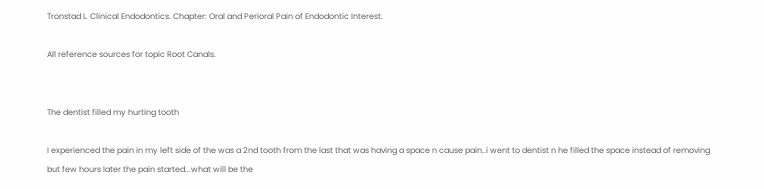Tronstad L. Clinical Endodontics. Chapter: Oral and Perioral Pain of Endodontic Interest.

All reference sources for topic Root Canals.


The dentist filled my hurting tooth

I experienced the pain in my left side of the was a 2nd tooth from the last that was having a space n cause pain..i went to dentist n he filled the space instead of removing but few hours later the pain started...what will be the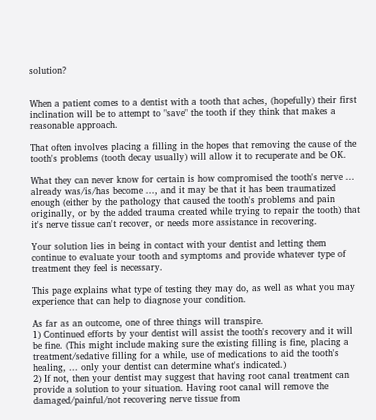solution?


When a patient comes to a dentist with a tooth that aches, (hopefully) their first inclination will be to attempt to "save" the tooth if they think that makes a reasonable approach.

That often involves placing a filling in the hopes that removing the cause of the tooth's problems (tooth decay usually) will allow it to recuperate and be OK.

What they can never know for certain is how compromised the tooth's nerve ... already was/is/has become ..., and it may be that it has been traumatized enough (either by the pathology that caused the tooth's problems and pain originally, or by the added trauma created while trying to repair the tooth) that it's nerve tissue can't recover, or needs more assistance in recovering.

Your solution lies in being in contact with your dentist and letting them continue to evaluate your tooth and symptoms and provide whatever type of treatment they feel is necessary.

This page explains what type of testing they may do, as well as what you may experience that can help to diagnose your condition.

As far as an outcome, one of three things will transpire.
1) Continued efforts by your dentist will assist the tooth's recovery and it will be fine. (This might include making sure the existing filling is fine, placing a treatment/sedative filling for a while, use of medications to aid the tooth's healing, ... only your dentist can determine what's indicated.)
2) If not, then your dentist may suggest that having root canal treatment can provide a solution to your situation. Having root canal will remove the damaged/painful/not recovering nerve tissue from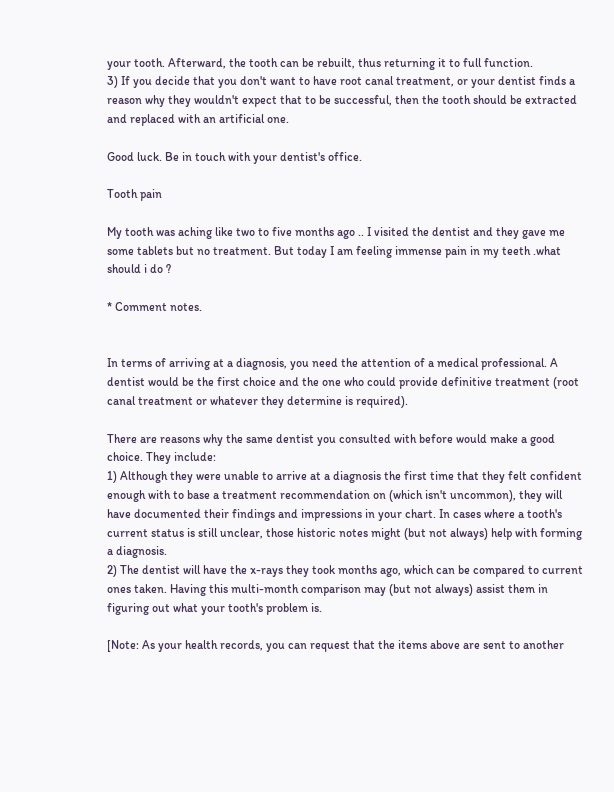your tooth. Afterward, the tooth can be rebuilt, thus returning it to full function.
3) If you decide that you don't want to have root canal treatment, or your dentist finds a reason why they wouldn't expect that to be successful, then the tooth should be extracted and replaced with an artificial one.

Good luck. Be in touch with your dentist's office.

Tooth pain

My tooth was aching like two to five months ago .. I visited the dentist and they gave me some tablets but no treatment. But today I am feeling immense pain in my teeth .what should i do ?

* Comment notes.


In terms of arriving at a diagnosis, you need the attention of a medical professional. A dentist would be the first choice and the one who could provide definitive treatment (root canal treatment or whatever they determine is required).

There are reasons why the same dentist you consulted with before would make a good choice. They include:
1) Although they were unable to arrive at a diagnosis the first time that they felt confident enough with to base a treatment recommendation on (which isn't uncommon), they will have documented their findings and impressions in your chart. In cases where a tooth's current status is still unclear, those historic notes might (but not always) help with forming a diagnosis.
2) The dentist will have the x-rays they took months ago, which can be compared to current ones taken. Having this multi-month comparison may (but not always) assist them in figuring out what your tooth's problem is.

[Note: As your health records, you can request that the items above are sent to another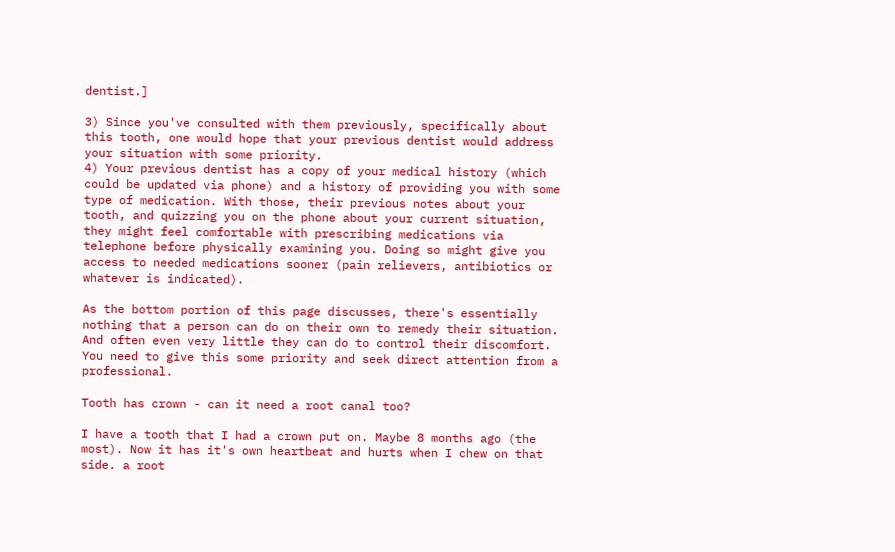dentist.]

3) Since you've consulted with them previously, specifically about this tooth, one would hope that your previous dentist would address your situation with some priority.
4) Your previous dentist has a copy of your medical history (which could be updated via phone) and a history of providing you with some type of medication. With those, their previous notes about your tooth, and quizzing you on the phone about your current situation, they might feel comfortable with prescribing medications via telephone before physically examining you. Doing so might give you access to needed medications sooner (pain relievers, antibiotics or whatever is indicated).

As the bottom portion of this page discusses, there's essentially nothing that a person can do on their own to remedy their situation. And often even very little they can do to control their discomfort. You need to give this some priority and seek direct attention from a professional.

Tooth has crown - can it need a root canal too?

I have a tooth that I had a crown put on. Maybe 8 months ago (the most). Now it has it's own heartbeat and hurts when I chew on that side. a root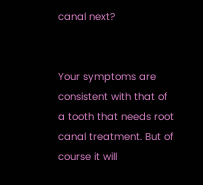canal next?


Your symptoms are consistent with that of a tooth that needs root canal treatment. But of course it will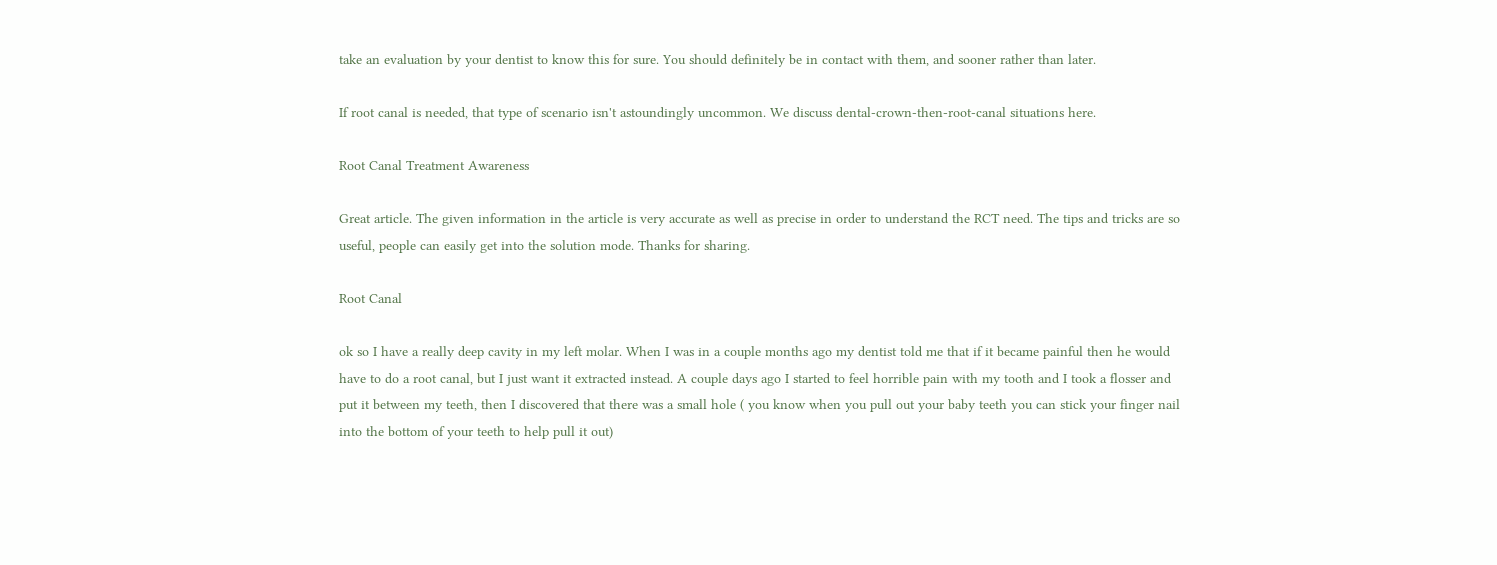take an evaluation by your dentist to know this for sure. You should definitely be in contact with them, and sooner rather than later.

If root canal is needed, that type of scenario isn't astoundingly uncommon. We discuss dental-crown-then-root-canal situations here.

Root Canal Treatment Awareness

Great article. The given information in the article is very accurate as well as precise in order to understand the RCT need. The tips and tricks are so useful, people can easily get into the solution mode. Thanks for sharing.

Root Canal

ok so I have a really deep cavity in my left molar. When I was in a couple months ago my dentist told me that if it became painful then he would have to do a root canal, but I just want it extracted instead. A couple days ago I started to feel horrible pain with my tooth and I took a flosser and put it between my teeth, then I discovered that there was a small hole ( you know when you pull out your baby teeth you can stick your finger nail into the bottom of your teeth to help pull it out)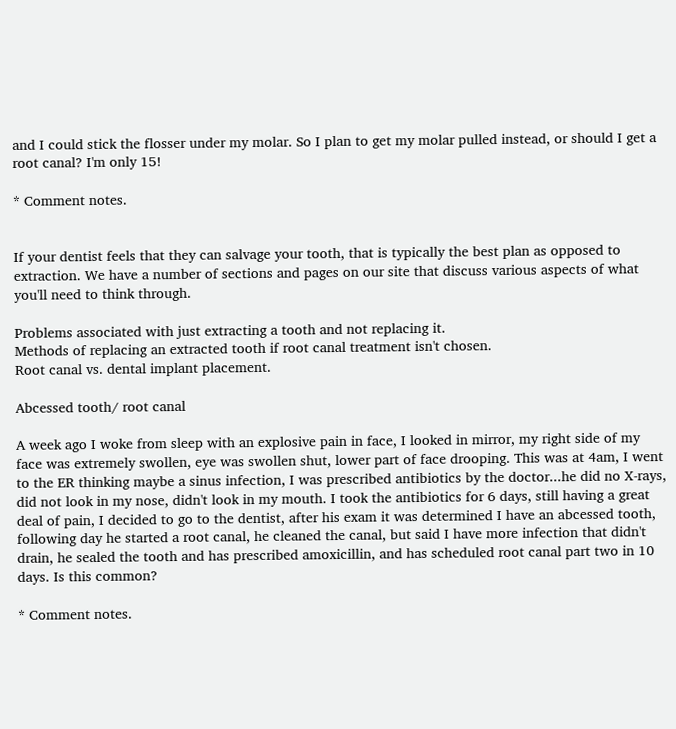and I could stick the flosser under my molar. So I plan to get my molar pulled instead, or should I get a root canal? I'm only 15!

* Comment notes.


If your dentist feels that they can salvage your tooth, that is typically the best plan as opposed to extraction. We have a number of sections and pages on our site that discuss various aspects of what you'll need to think through.

Problems associated with just extracting a tooth and not replacing it.
Methods of replacing an extracted tooth if root canal treatment isn't chosen.
Root canal vs. dental implant placement.

Abcessed tooth/ root canal

A week ago I woke from sleep with an explosive pain in face, I looked in mirror, my right side of my face was extremely swollen, eye was swollen shut, lower part of face drooping. This was at 4am, I went to the ER thinking maybe a sinus infection, I was prescribed antibiotics by the doctor...he did no X-rays, did not look in my nose, didn't look in my mouth. I took the antibiotics for 6 days, still having a great deal of pain, I decided to go to the dentist, after his exam it was determined I have an abcessed tooth, following day he started a root canal, he cleaned the canal, but said I have more infection that didn't drain, he sealed the tooth and has prescribed amoxicillin, and has scheduled root canal part two in 10 days. Is this common?

* Comment notes.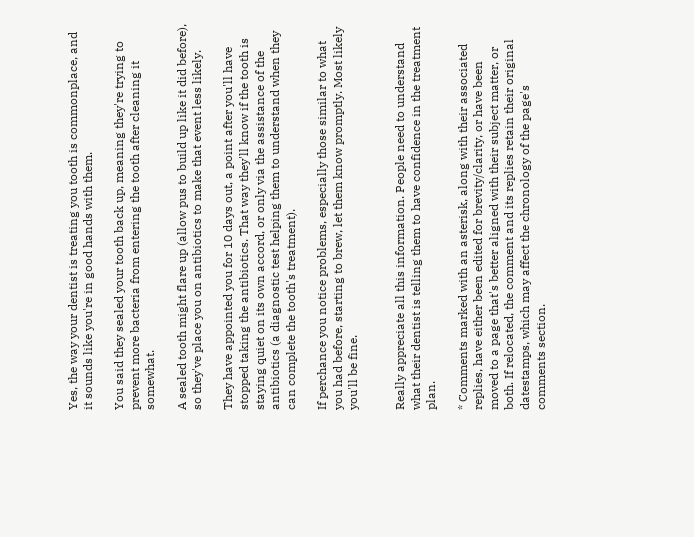Yes, the way your dentist is treating you tooth is commonplace, and it sounds like you're in good hands with them.

You said they sealed your tooth back up, meaning they're trying to prevent more bacteria from entering the tooth after cleaning it somewhat.

A sealed tooth might flare up (allow pus to build up like it did before), so they've place you on antibiotics to make that event less likely.

They have appointed you for 10 days out, a point after you'll have stopped taking the antibiotics. That way they'll know if the tooth is staying quiet on its own accord, or only via the assistance of the antibiotics (a diagnostic test helping them to understand when they can complete the tooth's treatment).

If perchance you notice problems, especially those similar to what you had before, starting to brew, let them know promptly. Most likely you'll be fine.


Really appreciate all this information. People need to understand what their dentist is telling them to have confidence in the treatment plan.

* Comments marked with an asterisk, along with their associated replies, have either been edited for brevity/clarity, or have been moved to a page that's better aligned with their subject matter, or both. If relocated, the comment and its replies retain their original datestamps, which may affect the chronology of the page's comments section.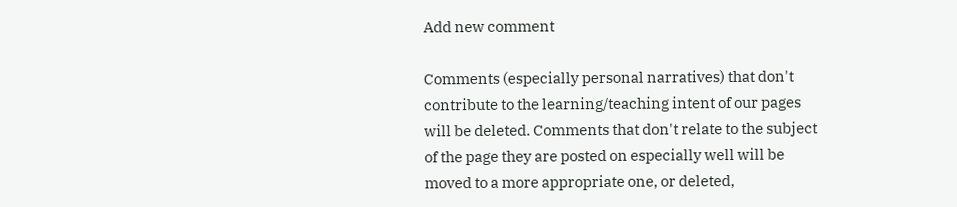Add new comment

Comments (especially personal narratives) that don't contribute to the learning/teaching intent of our pages will be deleted. Comments that don't relate to the subject of the page they are posted on especially well will be moved to a more appropriate one, or deleted,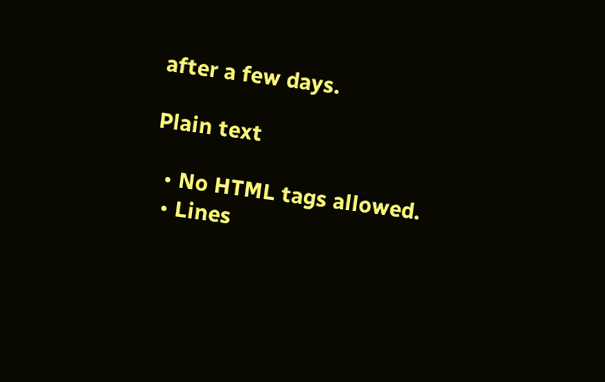after a few days.

Plain text

  • No HTML tags allowed.
  • Lines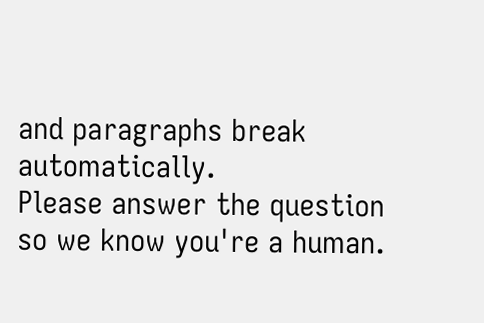and paragraphs break automatically.
Please answer the question so we know you're a human.